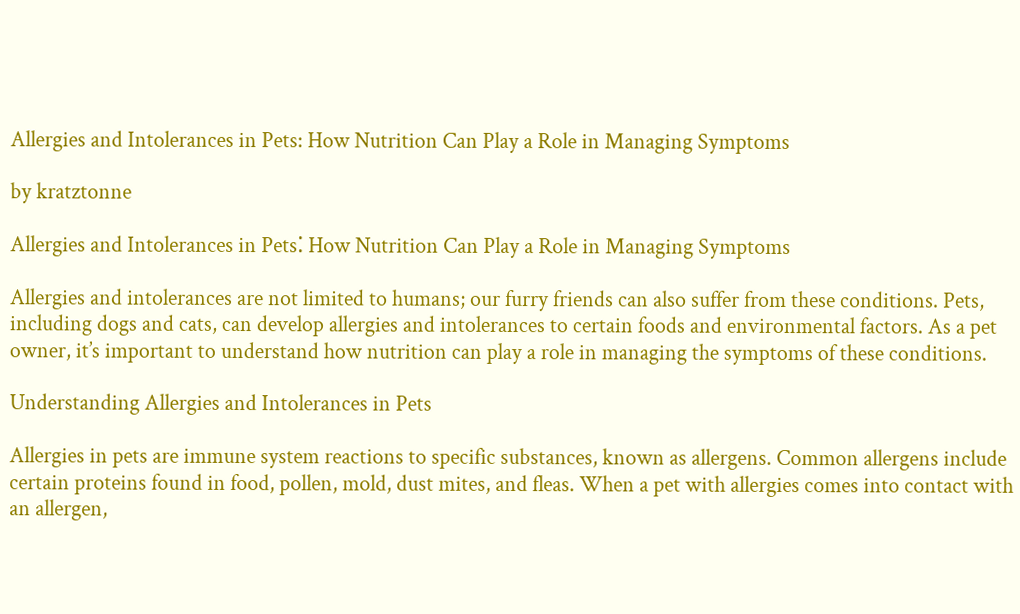Allergies and Intolerances in Pets: How Nutrition Can Play a Role in Managing Symptoms

by kratztonne

Allergies and Intolerances in Pets⁚ How Nutrition Can Play a Role in Managing Symptoms

Allergies and intolerances are not limited to humans; our furry friends can also suffer from these conditions. Pets, including dogs and cats, can develop allergies and intolerances to certain foods and environmental factors. As a pet owner, it’s important to understand how nutrition can play a role in managing the symptoms of these conditions.

Understanding Allergies and Intolerances in Pets

Allergies in pets are immune system reactions to specific substances, known as allergens. Common allergens include certain proteins found in food, pollen, mold, dust mites, and fleas. When a pet with allergies comes into contact with an allergen,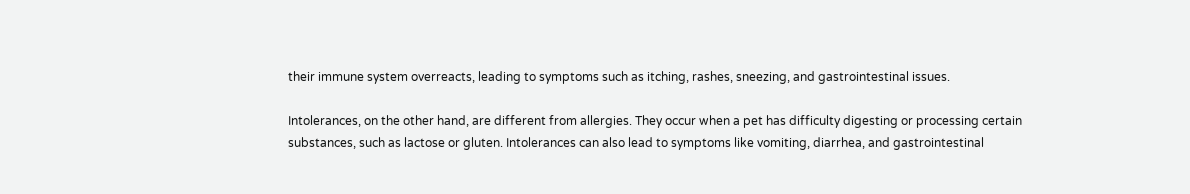their immune system overreacts, leading to symptoms such as itching, rashes, sneezing, and gastrointestinal issues.

Intolerances, on the other hand, are different from allergies. They occur when a pet has difficulty digesting or processing certain substances, such as lactose or gluten. Intolerances can also lead to symptoms like vomiting, diarrhea, and gastrointestinal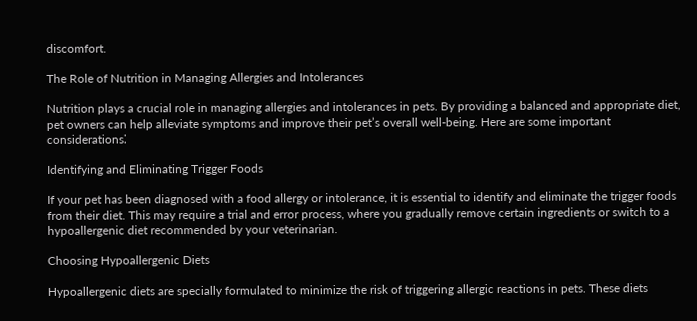discomfort.

The Role of Nutrition in Managing Allergies and Intolerances

Nutrition plays a crucial role in managing allergies and intolerances in pets. By providing a balanced and appropriate diet, pet owners can help alleviate symptoms and improve their pet’s overall well-being. Here are some important considerations⁚

Identifying and Eliminating Trigger Foods

If your pet has been diagnosed with a food allergy or intolerance, it is essential to identify and eliminate the trigger foods from their diet. This may require a trial and error process, where you gradually remove certain ingredients or switch to a hypoallergenic diet recommended by your veterinarian.

Choosing Hypoallergenic Diets

Hypoallergenic diets are specially formulated to minimize the risk of triggering allergic reactions in pets. These diets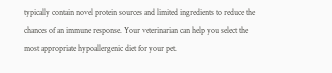typically contain novel protein sources and limited ingredients to reduce the chances of an immune response. Your veterinarian can help you select the most appropriate hypoallergenic diet for your pet.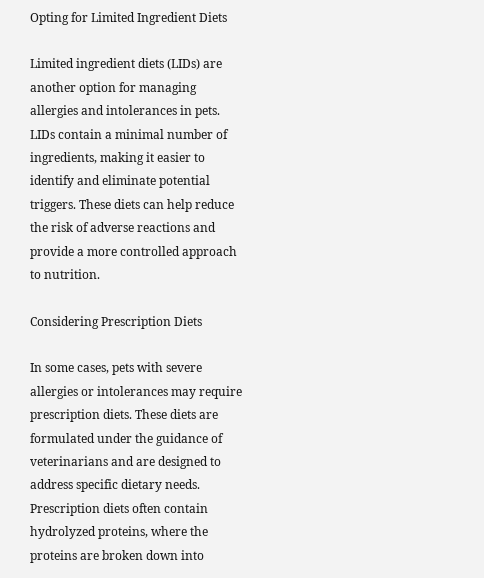Opting for Limited Ingredient Diets

Limited ingredient diets (LIDs) are another option for managing allergies and intolerances in pets. LIDs contain a minimal number of ingredients, making it easier to identify and eliminate potential triggers. These diets can help reduce the risk of adverse reactions and provide a more controlled approach to nutrition.

Considering Prescription Diets

In some cases, pets with severe allergies or intolerances may require prescription diets. These diets are formulated under the guidance of veterinarians and are designed to address specific dietary needs. Prescription diets often contain hydrolyzed proteins, where the proteins are broken down into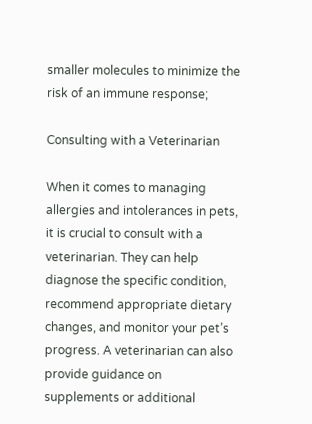smaller molecules to minimize the risk of an immune response;

Consulting with a Veterinarian

When it comes to managing allergies and intolerances in pets, it is crucial to consult with a veterinarian. They can help diagnose the specific condition, recommend appropriate dietary changes, and monitor your pet’s progress. A veterinarian can also provide guidance on supplements or additional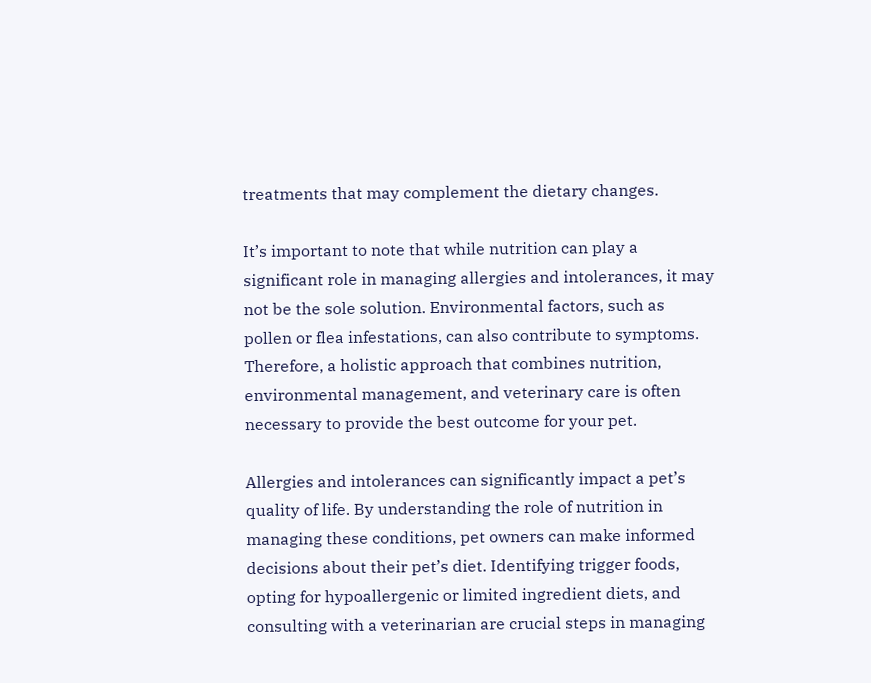treatments that may complement the dietary changes.

It’s important to note that while nutrition can play a significant role in managing allergies and intolerances, it may not be the sole solution. Environmental factors, such as pollen or flea infestations, can also contribute to symptoms. Therefore, a holistic approach that combines nutrition, environmental management, and veterinary care is often necessary to provide the best outcome for your pet.

Allergies and intolerances can significantly impact a pet’s quality of life. By understanding the role of nutrition in managing these conditions, pet owners can make informed decisions about their pet’s diet. Identifying trigger foods, opting for hypoallergenic or limited ingredient diets, and consulting with a veterinarian are crucial steps in managing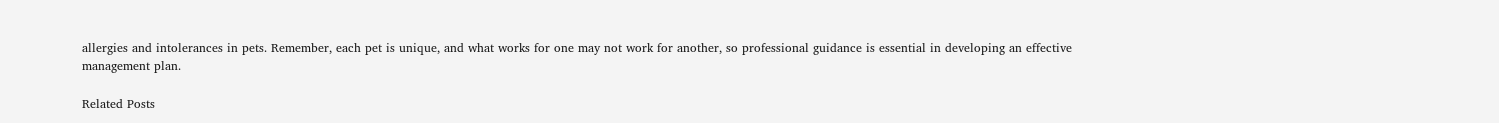allergies and intolerances in pets. Remember, each pet is unique, and what works for one may not work for another, so professional guidance is essential in developing an effective management plan.

Related Posts